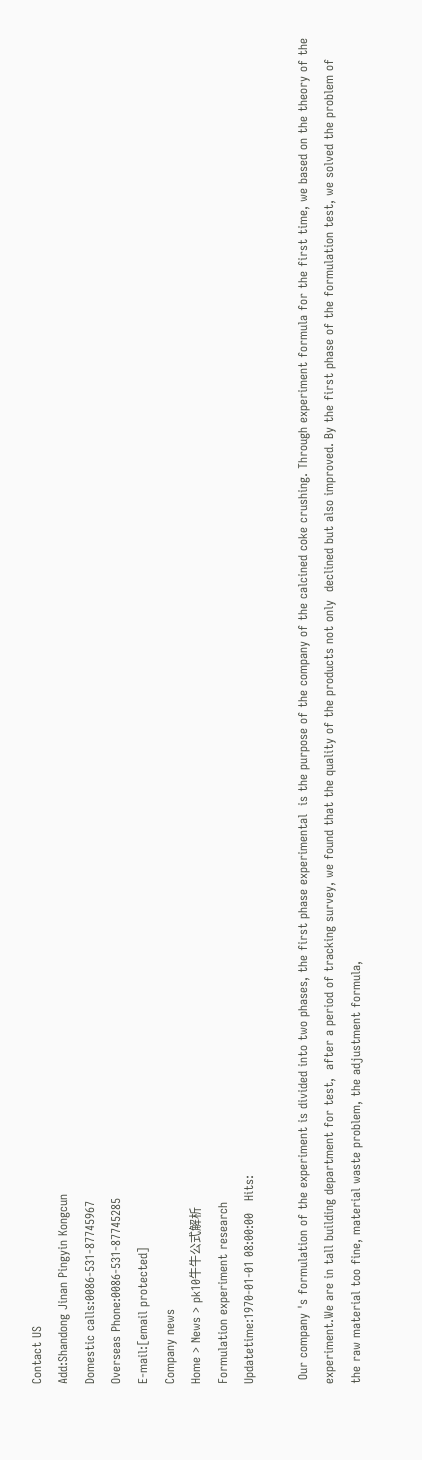Contact US
Add:Shandong Jinan Pingyin Kongcun
Domestic calls:0086-531-87745967
Overseas Phone:0086-531-87745285
E-mail:[email protected]
Company news
Home > News > pk10牛牛公式解析
Formulation experiment research
Updatetime:1970-01-01 08:00:00   Hits:

 Our company 's formulation of the experiment is divided into two phases, the first phase experimental  is the purpose of the company of the calcined coke crushing. Through experiment formula for the first time, we based on the theory of the experiment.We are in tall building department for test,  after a period of tracking survey, we found that the quality of the products not only  declined but also improved. By the first phase of the formulation test, we solved the problem of the raw material too fine, material waste problem, the adjustment formula,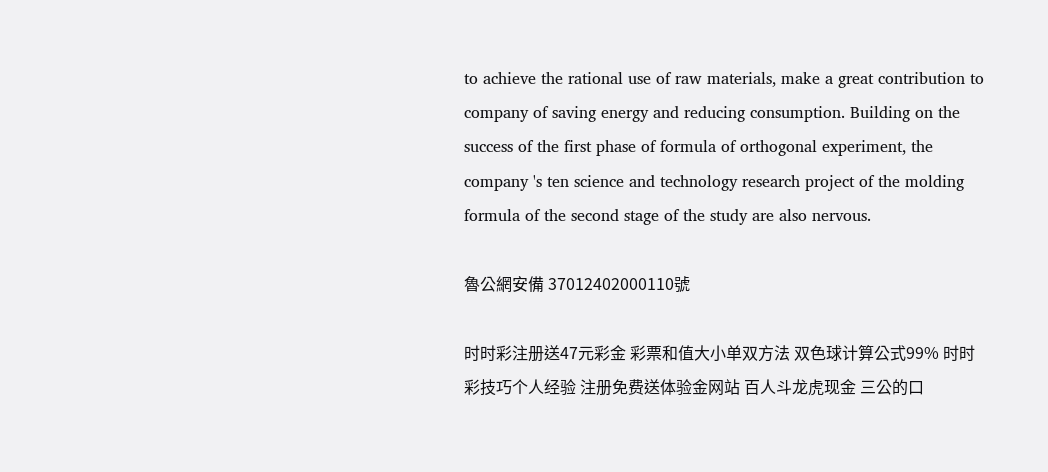to achieve the rational use of raw materials, make a great contribution to company of saving energy and reducing consumption. Building on the success of the first phase of formula of orthogonal experiment, the company 's ten science and technology research project of the molding formula of the second stage of the study are also nervous.

魯公網安備 37012402000110號

时时彩注册送47元彩金 彩票和值大小单双方法 双色球计算公式99% 时时彩技巧个人经验 注册免费送体验金网站 百人斗龙虎现金 三公的口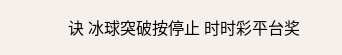诀 冰球突破按停止 时时彩平台奖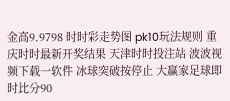金高9.9798 时时彩走势图 pk10玩法规则 重庆时时最新开奖结果 天津时时投注站 波波视频下载一软件 冰球突破按停止 大赢家足球即时比分90